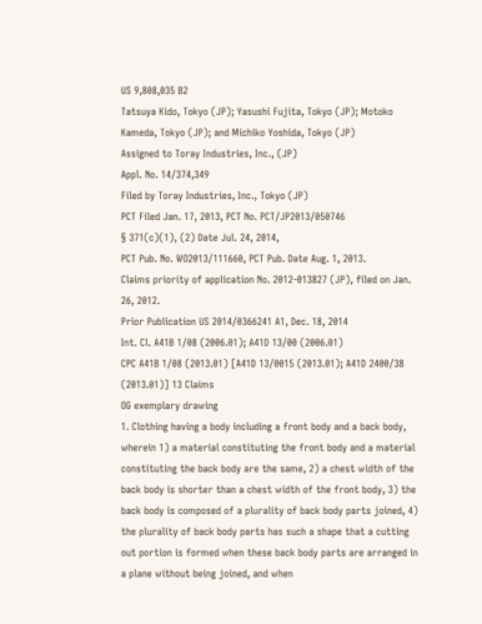US 9,808,035 B2
Tatsuya Kido, Tokyo (JP); Yasushi Fujita, Tokyo (JP); Motoko Kameda, Tokyo (JP); and Michiko Yoshida, Tokyo (JP)
Assigned to Toray Industries, Inc., (JP)
Appl. No. 14/374,349
Filed by Toray Industries, Inc., Tokyo (JP)
PCT Filed Jan. 17, 2013, PCT No. PCT/JP2013/050746
§ 371(c)(1), (2) Date Jul. 24, 2014,
PCT Pub. No. WO2013/111660, PCT Pub. Date Aug. 1, 2013.
Claims priority of application No. 2012-013827 (JP), filed on Jan. 26, 2012.
Prior Publication US 2014/0366241 A1, Dec. 18, 2014
Int. Cl. A41B 1/08 (2006.01); A41D 13/00 (2006.01)
CPC A41B 1/08 (2013.01) [A41D 13/0015 (2013.01); A41D 2400/38 (2013.01)] 13 Claims
OG exemplary drawing
1. Clothing having a body including a front body and a back body, wherein 1) a material constituting the front body and a material constituting the back body are the same, 2) a chest width of the back body is shorter than a chest width of the front body, 3) the back body is composed of a plurality of back body parts joined, 4) the plurality of back body parts has such a shape that a cutting out portion is formed when these back body parts are arranged in a plane without being joined, and when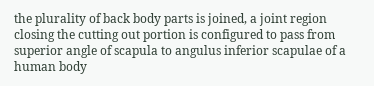the plurality of back body parts is joined, a joint region closing the cutting out portion is configured to pass from superior angle of scapula to angulus inferior scapulae of a human body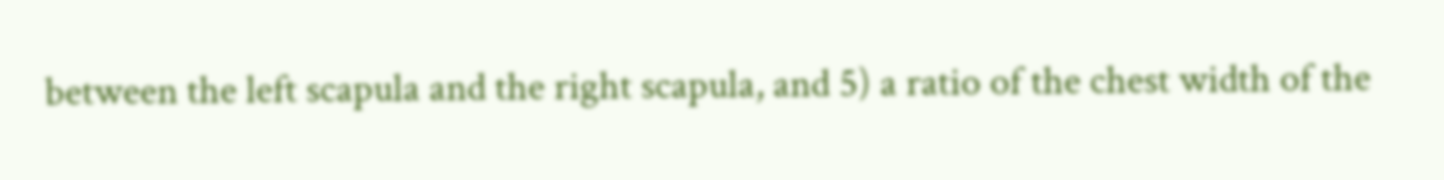between the left scapula and the right scapula, and 5) a ratio of the chest width of the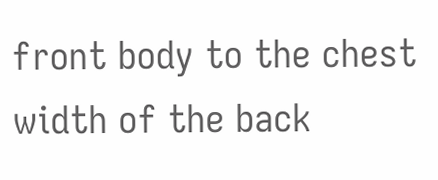front body to the chest width of the back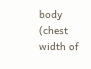body (chest width of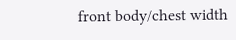front body/chest width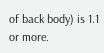of back body) is 1.1 or more.